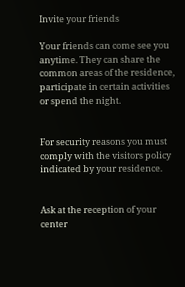Invite your friends

Your friends can come see you anytime. They can share the common areas of the residence, participate in certain activities or spend the night.


For security reasons you must comply with the visitors policy indicated by your residence.


Ask at the reception of your center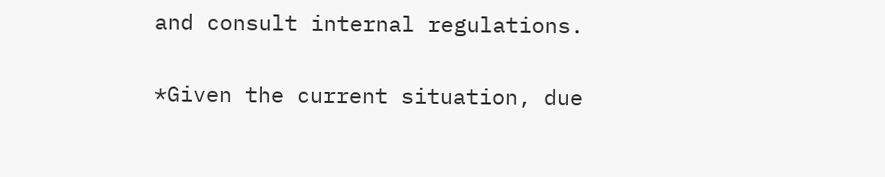and consult internal regulations.


*Given the current situation, due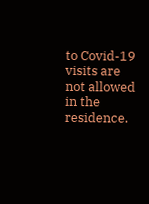to Covid-19 visits are not allowed in the residence.